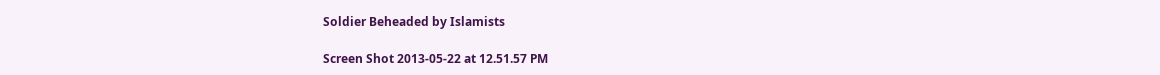Soldier Beheaded by Islamists

Screen Shot 2013-05-22 at 12.51.57 PM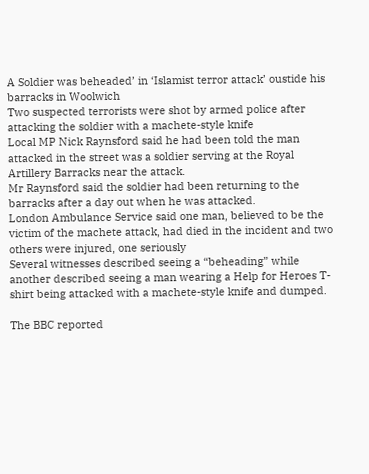A Soldier was beheaded’ in ‘Islamist terror attack’ oustide his barracks in Woolwich
Two suspected terrorists were shot by armed police after attacking the soldier with a machete-style knife
Local MP Nick Raynsford said he had been told the man attacked in the street was a soldier serving at the Royal Artillery Barracks near the attack.
Mr Raynsford said the soldier had been returning to the barracks after a day out when he was attacked.
London Ambulance Service said one man, believed to be the victim of the machete attack, had died in the incident and two others were injured, one seriously
Several witnesses described seeing a “beheading” while another described seeing a man wearing a Help for Heroes T-shirt being attacked with a machete-style knife and dumped.

The BBC reported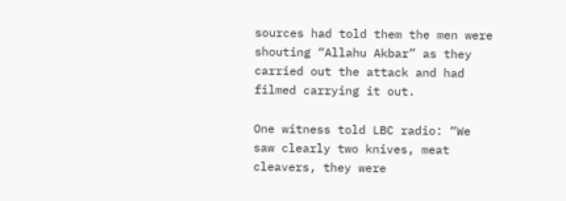sources had told them the men were shouting “Allahu Akbar” as they carried out the attack and had filmed carrying it out.

One witness told LBC radio: “We saw clearly two knives, meat cleavers, they were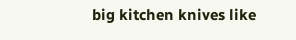big kitchen knives like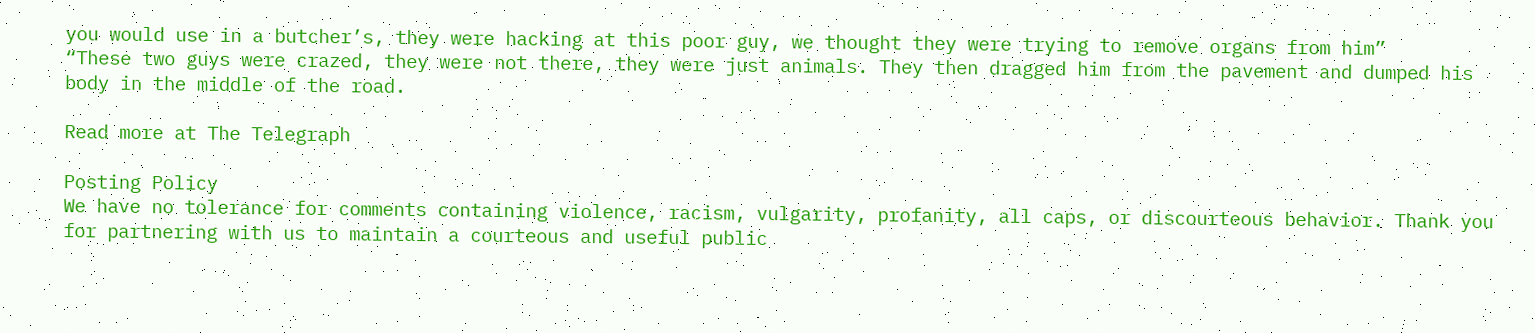you would use in a butcher’s, they were hacking at this poor guy, we thought they were trying to remove organs from him”
“These two guys were crazed, they were not there, they were just animals. They then dragged him from the pavement and dumped his body in the middle of the road.

Read more at The Telegraph

Posting Policy
We have no tolerance for comments containing violence, racism, vulgarity, profanity, all caps, or discourteous behavior. Thank you for partnering with us to maintain a courteous and useful public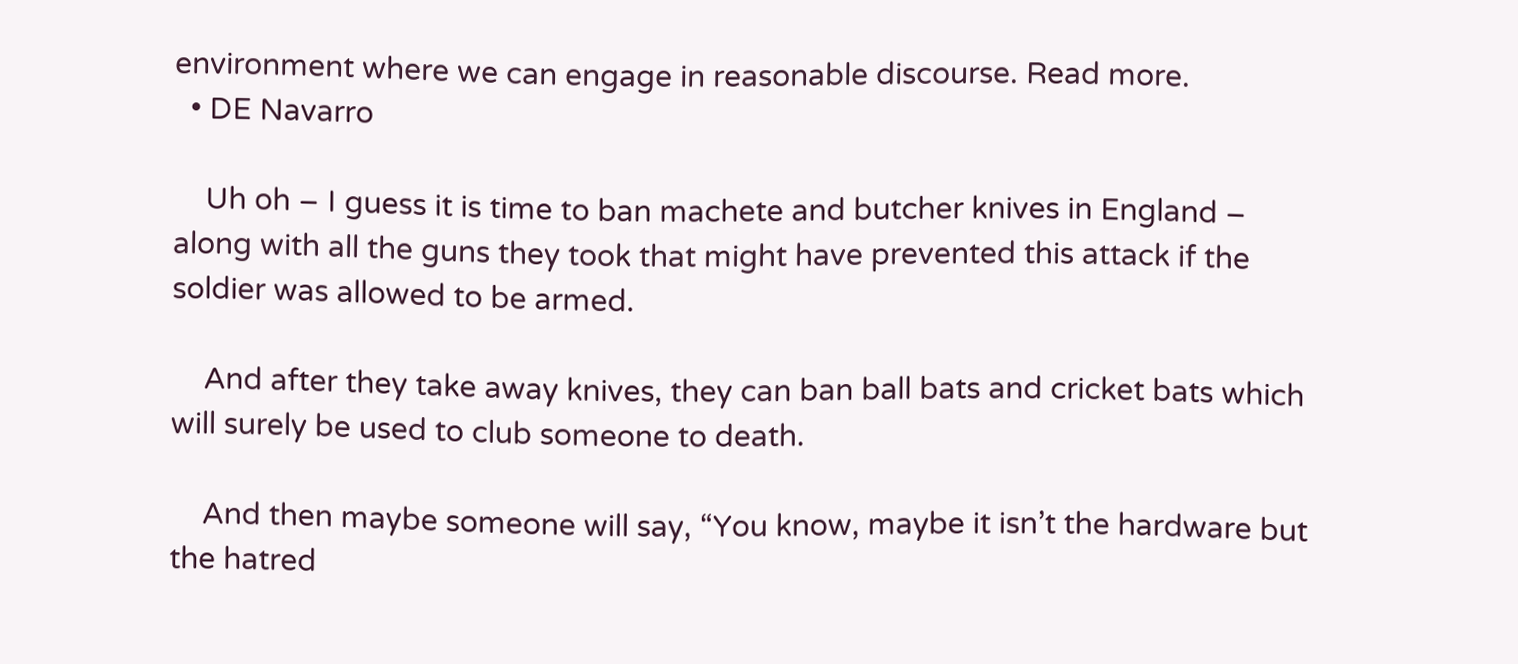environment where we can engage in reasonable discourse. Read more.
  • DE Navarro

    Uh oh – I guess it is time to ban machete and butcher knives in England – along with all the guns they took that might have prevented this attack if the soldier was allowed to be armed.

    And after they take away knives, they can ban ball bats and cricket bats which will surely be used to club someone to death.

    And then maybe someone will say, “You know, maybe it isn’t the hardware but the hatred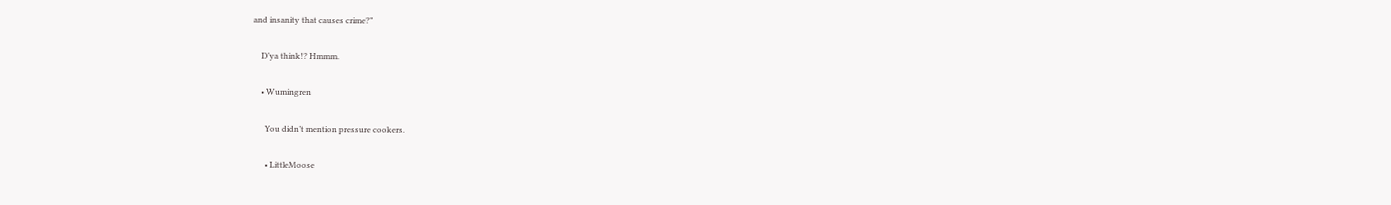and insanity that causes crime?”

    D’ya think!? Hmmm.

    • Wumingren

      You didn’t mention pressure cookers.

      • LittleMoose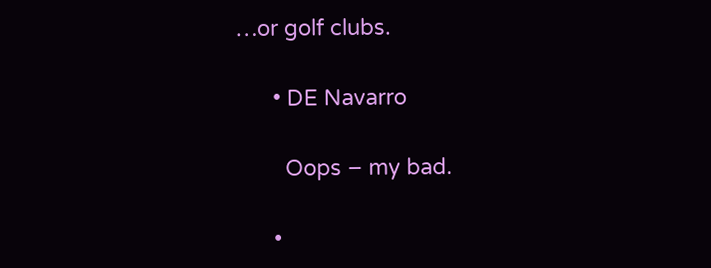…or golf clubs.

      • DE Navarro

        Oops – my bad.

      •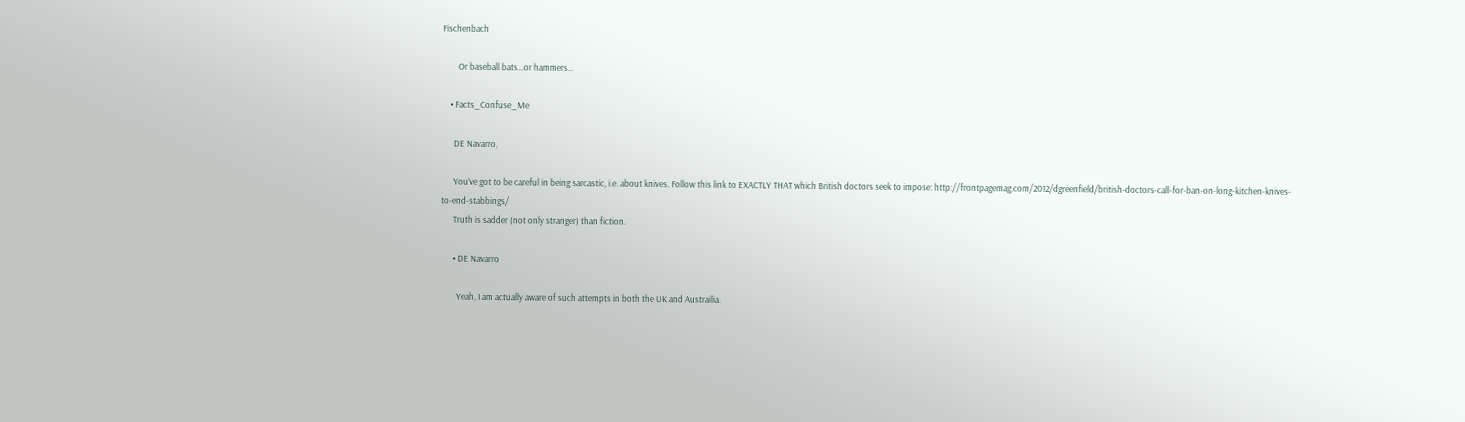Fischenbach

        Or baseball bats…or hammers…

    • Facts_Confuse_Me

      DE Navarro,

      You’ve got to be careful in being sarcastic, i.e. about knives. Follow this link to EXACTLY THAT which British doctors seek to impose: http://frontpagemag.com/2012/dgreenfield/british-doctors-call-for-ban-on-long-kitchen-knives-to-end-stabbings/
      Truth is sadder (not only stranger) than fiction.

      • DE Navarro

        Yeah, I am actually aware of such attempts in both the UK and Austrailia.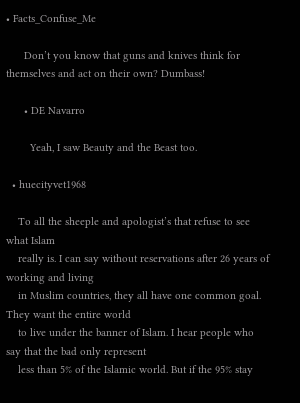• Facts_Confuse_Me

      Don’t you know that guns and knives think for themselves and act on their own? Dumbass!

      • DE Navarro

        Yeah, I saw Beauty and the Beast too.

  • huecityvet1968

    To all the sheeple and apologist’s that refuse to see what Islam
    really is. I can say without reservations after 26 years of working and living
    in Muslim countries, they all have one common goal. They want the entire world
    to live under the banner of Islam. I hear people who say that the bad only represent
    less than 5% of the Islamic world. But if the 95% stay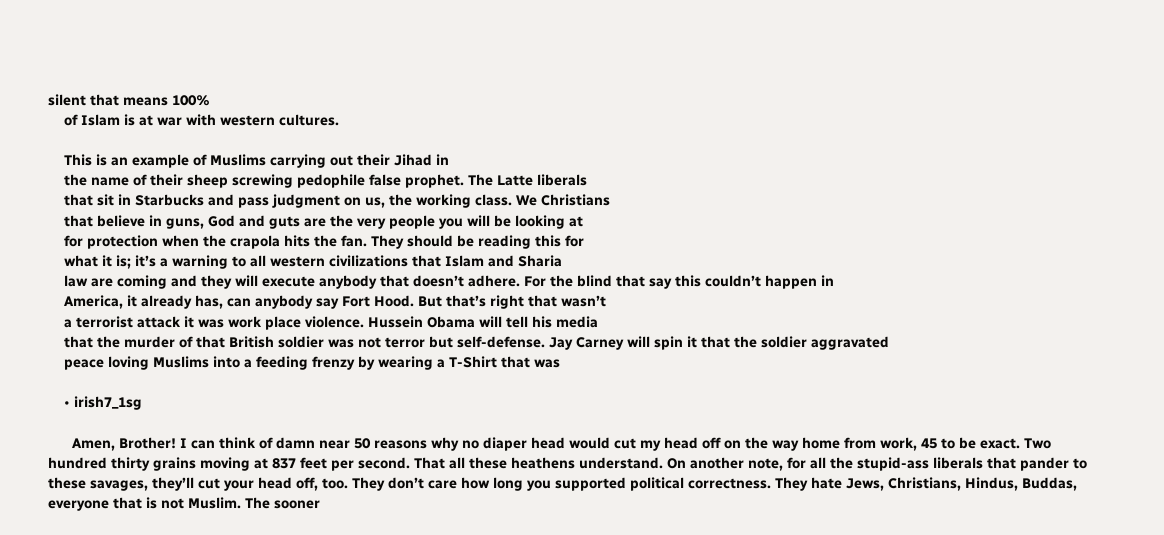silent that means 100%
    of Islam is at war with western cultures.

    This is an example of Muslims carrying out their Jihad in
    the name of their sheep screwing pedophile false prophet. The Latte liberals
    that sit in Starbucks and pass judgment on us, the working class. We Christians
    that believe in guns, God and guts are the very people you will be looking at
    for protection when the crapola hits the fan. They should be reading this for
    what it is; it’s a warning to all western civilizations that Islam and Sharia
    law are coming and they will execute anybody that doesn’t adhere. For the blind that say this couldn’t happen in
    America, it already has, can anybody say Fort Hood. But that’s right that wasn’t
    a terrorist attack it was work place violence. Hussein Obama will tell his media
    that the murder of that British soldier was not terror but self-defense. Jay Carney will spin it that the soldier aggravated
    peace loving Muslims into a feeding frenzy by wearing a T-Shirt that was

    • irish7_1sg

      Amen, Brother! I can think of damn near 50 reasons why no diaper head would cut my head off on the way home from work, 45 to be exact. Two hundred thirty grains moving at 837 feet per second. That all these heathens understand. On another note, for all the stupid-ass liberals that pander to these savages, they’ll cut your head off, too. They don’t care how long you supported political correctness. They hate Jews, Christians, Hindus, Buddas, everyone that is not Muslim. The sooner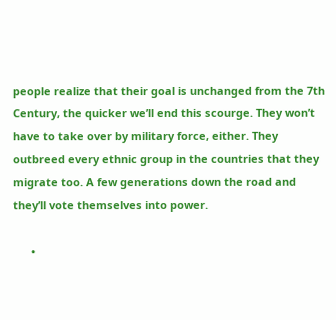people realize that their goal is unchanged from the 7th Century, the quicker we’ll end this scourge. They won’t have to take over by military force, either. They outbreed every ethnic group in the countries that they migrate too. A few generations down the road and they’ll vote themselves into power.

      •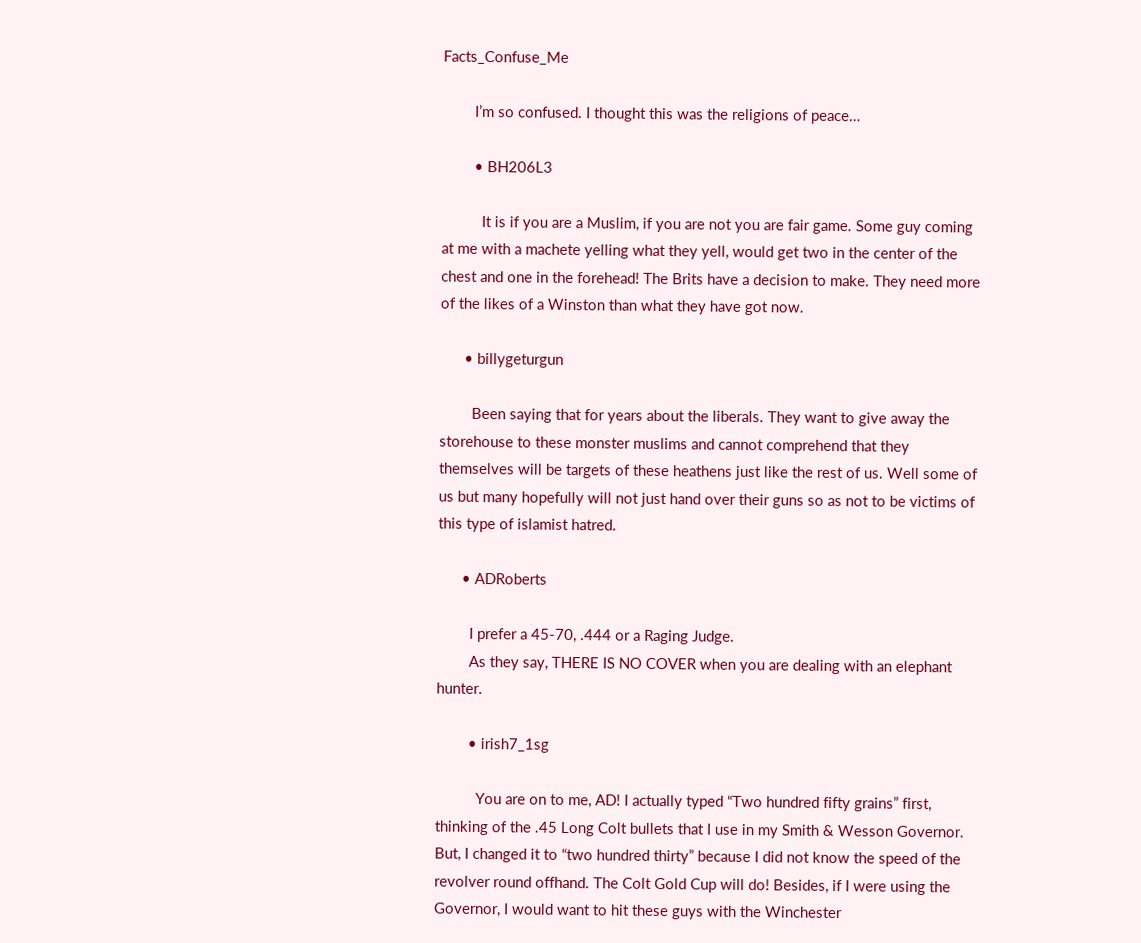Facts_Confuse_Me

        I’m so confused. I thought this was the religions of peace…

        • BH206L3

          It is if you are a Muslim, if you are not you are fair game. Some guy coming at me with a machete yelling what they yell, would get two in the center of the chest and one in the forehead! The Brits have a decision to make. They need more of the likes of a Winston than what they have got now.

      • billygeturgun

        Been saying that for years about the liberals. They want to give away the storehouse to these monster muslims and cannot comprehend that they themselves will be targets of these heathens just like the rest of us. Well some of us but many hopefully will not just hand over their guns so as not to be victims of this type of islamist hatred.

      • ADRoberts

        I prefer a 45-70, .444 or a Raging Judge.
        As they say, THERE IS NO COVER when you are dealing with an elephant hunter.

        • irish7_1sg

          You are on to me, AD! I actually typed “Two hundred fifty grains” first, thinking of the .45 Long Colt bullets that I use in my Smith & Wesson Governor. But, I changed it to “two hundred thirty” because I did not know the speed of the revolver round offhand. The Colt Gold Cup will do! Besides, if I were using the Governor, I would want to hit these guys with the Winchester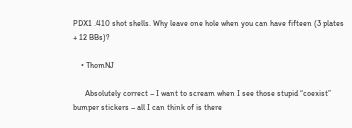PDX1 .410 shot shells. Why leave one hole when you can have fifteen (3 plates + 12 BBs)?

    • ThomNJ

      Absolutely correct – I want to scream when I see those stupid “coexist” bumper stickers – all I can think of is there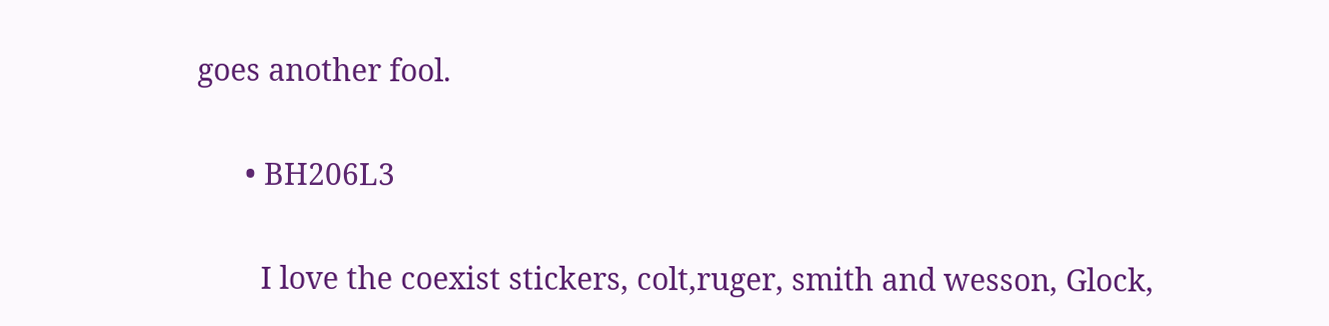goes another fool.

      • BH206L3

        I love the coexist stickers, colt,ruger, smith and wesson, Glock,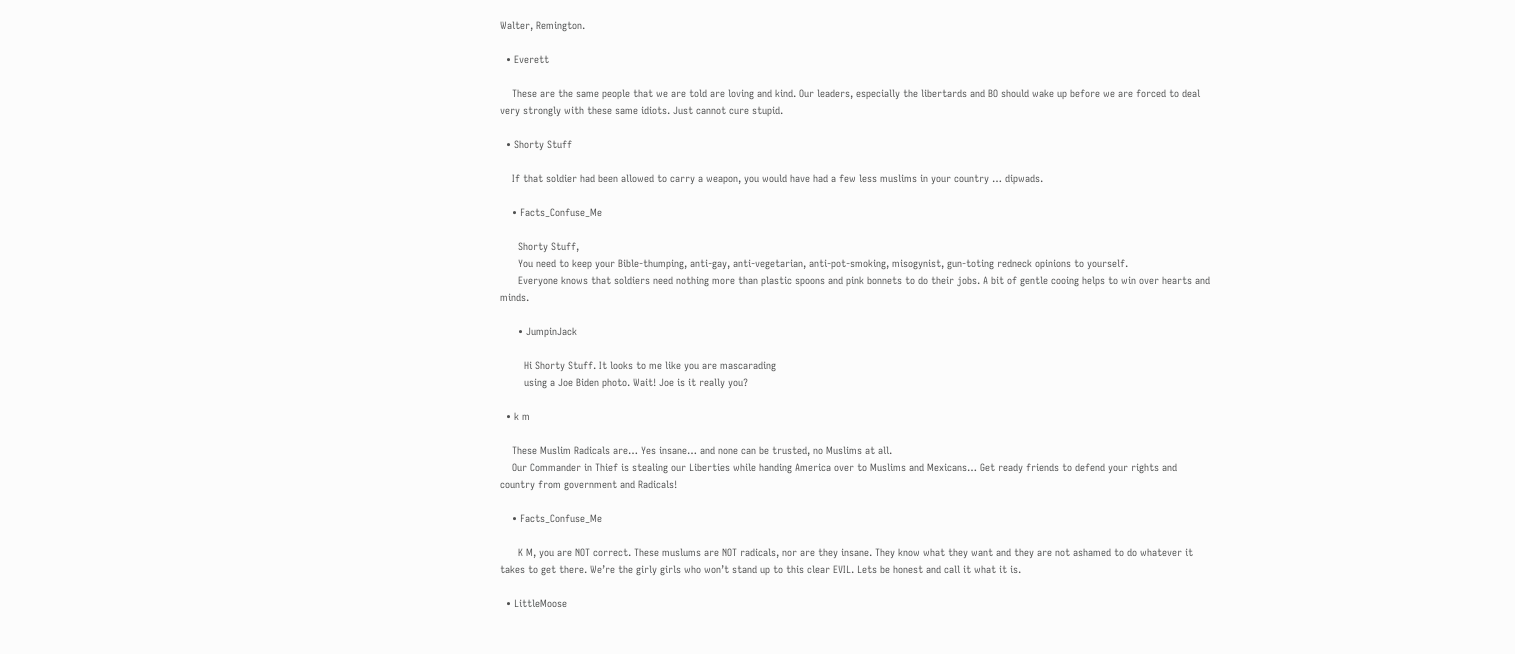Walter, Remington.

  • Everett

    These are the same people that we are told are loving and kind. Our leaders, especially the libertards and BO should wake up before we are forced to deal very strongly with these same idiots. Just cannot cure stupid.

  • Shorty Stuff

    If that soldier had been allowed to carry a weapon, you would have had a few less muslims in your country … dipwads.

    • Facts_Confuse_Me

      Shorty Stuff,
      You need to keep your Bible-thumping, anti-gay, anti-vegetarian, anti-pot-smoking, misogynist, gun-toting redneck opinions to yourself.
      Everyone knows that soldiers need nothing more than plastic spoons and pink bonnets to do their jobs. A bit of gentle cooing helps to win over hearts and minds.

      • JumpinJack

        Hi Shorty Stuff. It looks to me like you are mascarading
        using a Joe Biden photo. Wait! Joe is it really you?

  • k m

    These Muslim Radicals are… Yes insane… and none can be trusted, no Muslims at all.
    Our Commander in Thief is stealing our Liberties while handing America over to Muslims and Mexicans… Get ready friends to defend your rights and country from government and Radicals!

    • Facts_Confuse_Me

      K M, you are NOT correct. These muslums are NOT radicals, nor are they insane. They know what they want and they are not ashamed to do whatever it takes to get there. We’re the girly girls who won’t stand up to this clear EVIL. Lets be honest and call it what it is.

  • LittleMoose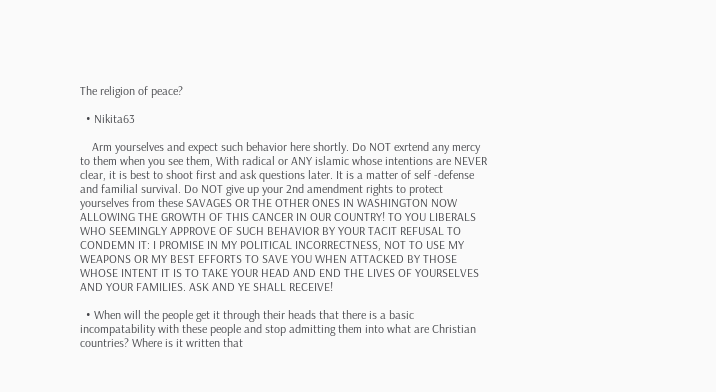The religion of peace?

  • Nikita63

    Arm yourselves and expect such behavior here shortly. Do NOT exrtend any mercy to them when you see them, With radical or ANY islamic whose intentions are NEVER clear, it is best to shoot first and ask questions later. It is a matter of self -defense and familial survival. Do NOT give up your 2nd amendment rights to protect yourselves from these SAVAGES OR THE OTHER ONES IN WASHINGTON NOW ALLOWING THE GROWTH OF THIS CANCER IN OUR COUNTRY! TO YOU LIBERALS WHO SEEMINGLY APPROVE OF SUCH BEHAVIOR BY YOUR TACIT REFUSAL TO CONDEMN IT: I PROMISE IN MY POLITICAL INCORRECTNESS, NOT TO USE MY WEAPONS OR MY BEST EFFORTS TO SAVE YOU WHEN ATTACKED BY THOSE WHOSE INTENT IT IS TO TAKE YOUR HEAD AND END THE LIVES OF YOURSELVES AND YOUR FAMILIES. ASK AND YE SHALL RECEIVE!

  • When will the people get it through their heads that there is a basic incompatability with these people and stop admitting them into what are Christian countries? Where is it written that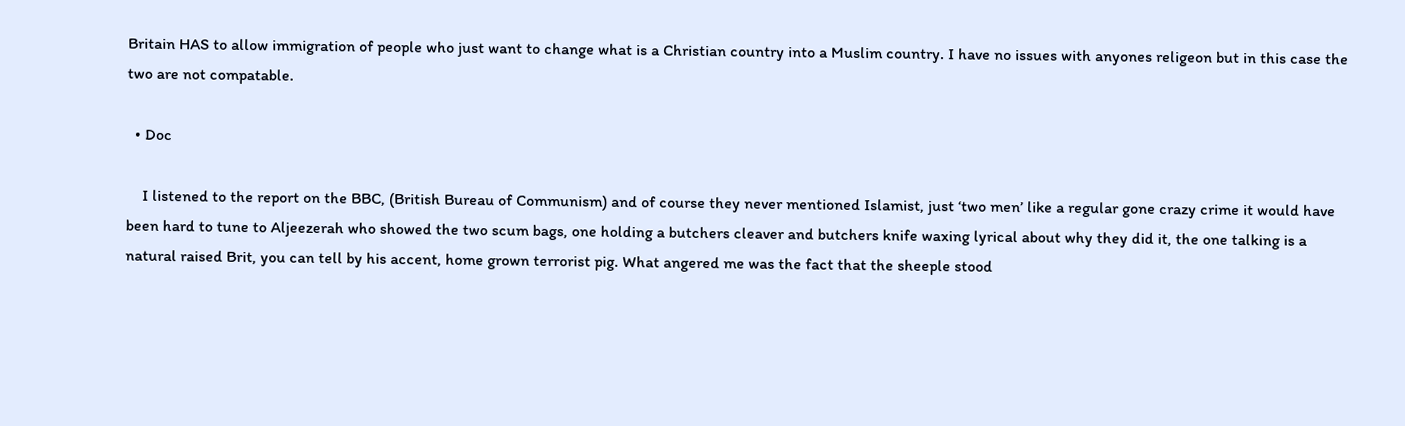Britain HAS to allow immigration of people who just want to change what is a Christian country into a Muslim country. I have no issues with anyones religeon but in this case the two are not compatable.

  • Doc

    I listened to the report on the BBC, (British Bureau of Communism) and of course they never mentioned Islamist, just ‘two men’ like a regular gone crazy crime it would have been hard to tune to Aljeezerah who showed the two scum bags, one holding a butchers cleaver and butchers knife waxing lyrical about why they did it, the one talking is a natural raised Brit, you can tell by his accent, home grown terrorist pig. What angered me was the fact that the sheeple stood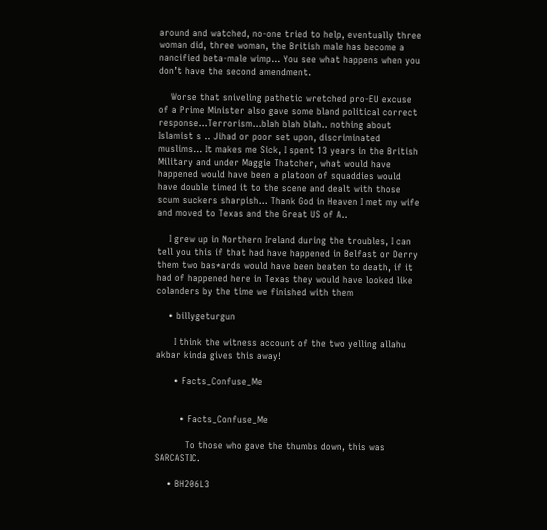around and watched, no-one tried to help, eventually three woman did, three woman, the British male has become a nancified beta-male wimp… You see what happens when you don’t have the second amendment.

    Worse that sniveling pathetic wretched pro-EU excuse of a Prime Minister also gave some bland political correct response…Terrorism…blah blah blah.. nothing about Islamist s .. Jihad or poor set upon, discriminated muslims… It makes me Sick, I spent 13 years in the British Military and under Maggie Thatcher, what would have happened would have been a platoon of squaddies would have double timed it to the scene and dealt with those scum suckers sharpish… Thank God in Heaven I met my wife and moved to Texas and the Great US of A..

    I grew up in Northern Ireland during the troubles, I can tell you this if that had have happened in Belfast or Derry them two bas*ards would have been beaten to death, if it had of happened here in Texas they would have looked like colanders by the time we finished with them

    • billygeturgun

      I think the witness account of the two yelling allahu akbar kinda gives this away!

      • Facts_Confuse_Me


        • Facts_Confuse_Me

          To those who gave the thumbs down, this was SARCASTIC.

    • BH206L3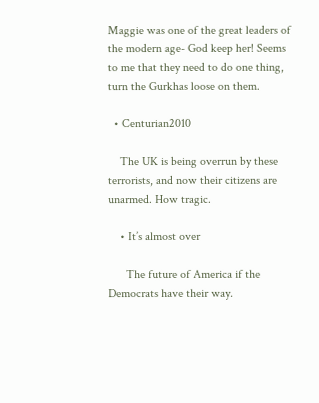Maggie was one of the great leaders of the modern age- God keep her! Seems to me that they need to do one thing, turn the Gurkhas loose on them.

  • Centurian2010

    The UK is being overrun by these terrorists, and now their citizens are unarmed. How tragic.

    • It’s almost over

      The future of America if the Democrats have their way.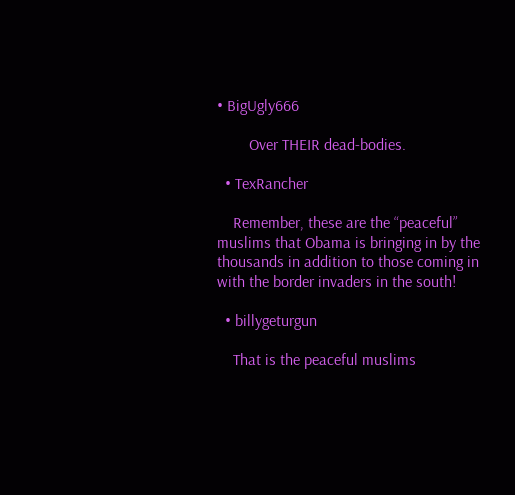• BigUgly666

        Over THEIR dead-bodies.

  • TexRancher

    Remember, these are the “peaceful” muslims that Obama is bringing in by the thousands in addition to those coming in with the border invaders in the south!

  • billygeturgun

    That is the peaceful muslims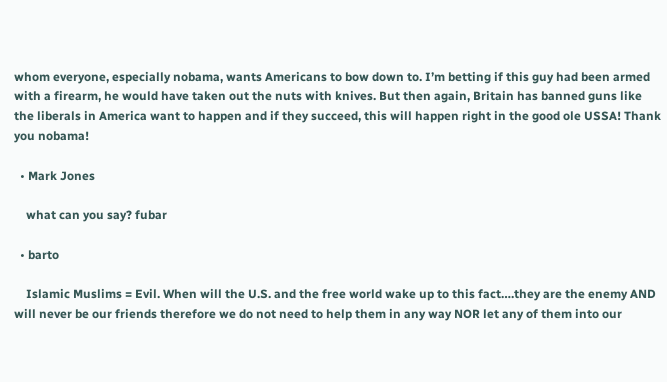whom everyone, especially nobama, wants Americans to bow down to. I’m betting if this guy had been armed with a firearm, he would have taken out the nuts with knives. But then again, Britain has banned guns like the liberals in America want to happen and if they succeed, this will happen right in the good ole USSA! Thank you nobama!

  • Mark Jones

    what can you say? fubar

  • barto

    Islamic Muslims = Evil. When will the U.S. and the free world wake up to this fact….they are the enemy AND will never be our friends therefore we do not need to help them in any way NOR let any of them into our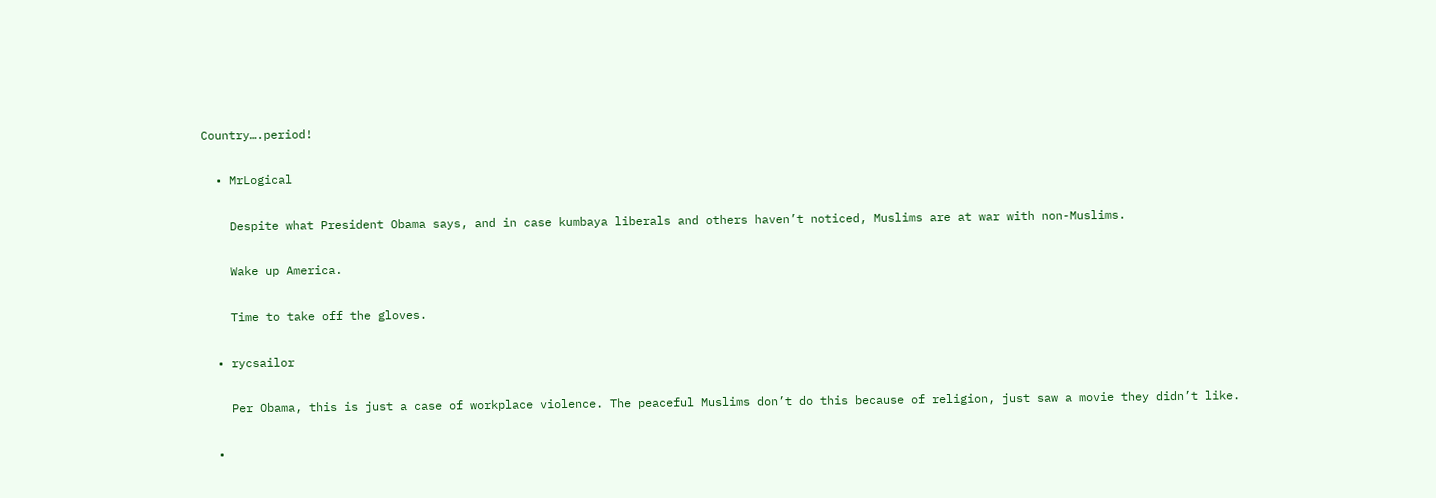Country….period!

  • MrLogical

    Despite what President Obama says, and in case kumbaya liberals and others haven’t noticed, Muslims are at war with non-Muslims.

    Wake up America.

    Time to take off the gloves.

  • rycsailor

    Per Obama, this is just a case of workplace violence. The peaceful Muslims don’t do this because of religion, just saw a movie they didn’t like.

  •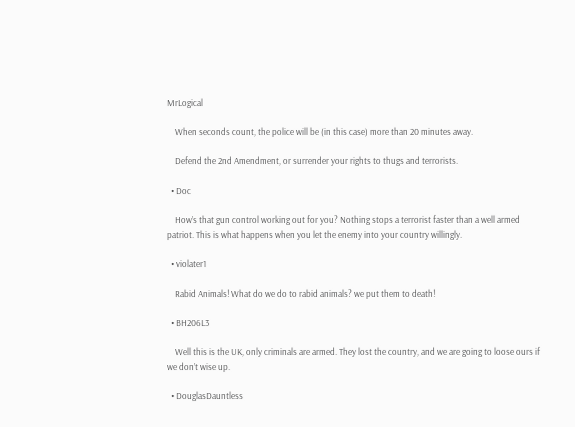MrLogical

    When seconds count, the police will be (in this case) more than 20 minutes away.

    Defend the 2nd Amendment, or surrender your rights to thugs and terrorists.

  • Doc

    How’s that gun control working out for you? Nothing stops a terrorist faster than a well armed patriot. This is what happens when you let the enemy into your country willingly.

  • violater1

    Rabid Animals! What do we do to rabid animals? we put them to death!

  • BH206L3

    Well this is the UK, only criminals are armed. They lost the country, and we are going to loose ours if we don’t wise up.

  • DouglasDauntless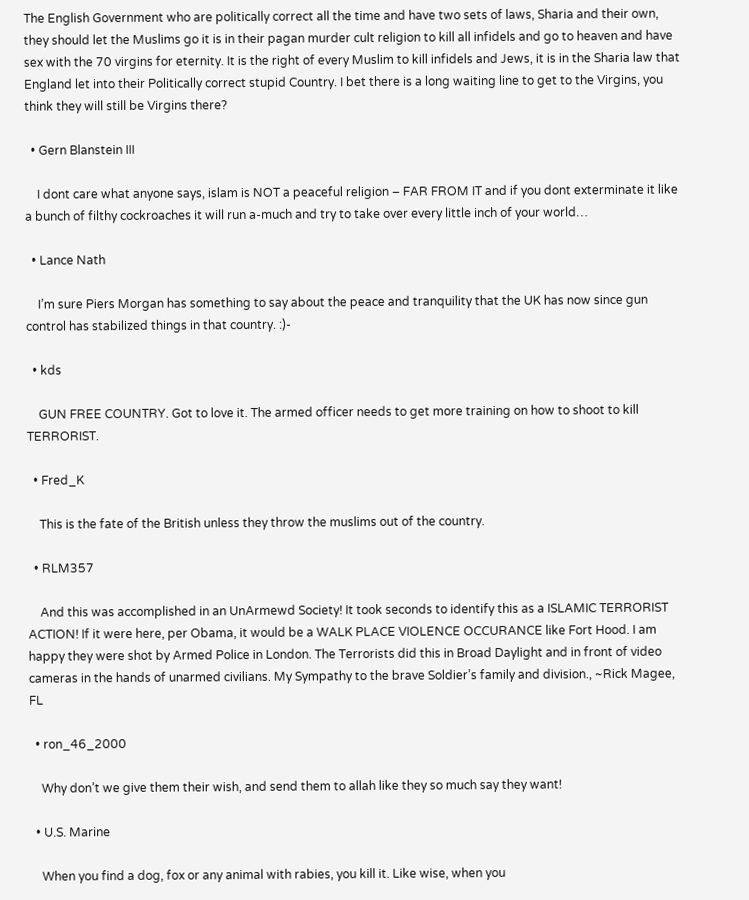The English Government who are politically correct all the time and have two sets of laws, Sharia and their own, they should let the Muslims go it is in their pagan murder cult religion to kill all infidels and go to heaven and have sex with the 70 virgins for eternity. It is the right of every Muslim to kill infidels and Jews, it is in the Sharia law that England let into their Politically correct stupid Country. I bet there is a long waiting line to get to the Virgins, you think they will still be Virgins there?

  • Gern Blanstein III

    I dont care what anyone says, islam is NOT a peaceful religion – FAR FROM IT and if you dont exterminate it like a bunch of filthy cockroaches it will run a-much and try to take over every little inch of your world…

  • Lance Nath

    I’m sure Piers Morgan has something to say about the peace and tranquility that the UK has now since gun control has stabilized things in that country. :)-

  • kds

    GUN FREE COUNTRY. Got to love it. The armed officer needs to get more training on how to shoot to kill TERRORIST.

  • Fred_K

    This is the fate of the British unless they throw the muslims out of the country.

  • RLM357

    And this was accomplished in an UnArmewd Society! It took seconds to identify this as a ISLAMIC TERRORIST ACTION! If it were here, per Obama, it would be a WALK PLACE VIOLENCE OCCURANCE like Fort Hood. I am happy they were shot by Armed Police in London. The Terrorists did this in Broad Daylight and in front of video cameras in the hands of unarmed civilians. My Sympathy to the brave Soldier’s family and division., ~Rick Magee, FL

  • ron_46_2000

    Why don’t we give them their wish, and send them to allah like they so much say they want!

  • U.S. Marine

    When you find a dog, fox or any animal with rabies, you kill it. Like wise, when you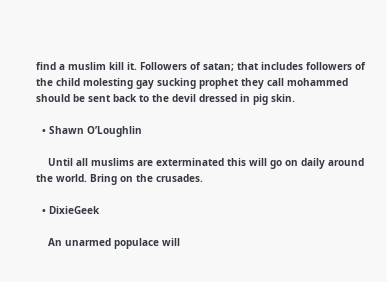find a muslim kill it. Followers of satan; that includes followers of the child molesting gay sucking prophet they call mohammed should be sent back to the devil dressed in pig skin.

  • Shawn O’Loughlin

    Until all muslims are exterminated this will go on daily around the world. Bring on the crusades.

  • DixieGeek

    An unarmed populace will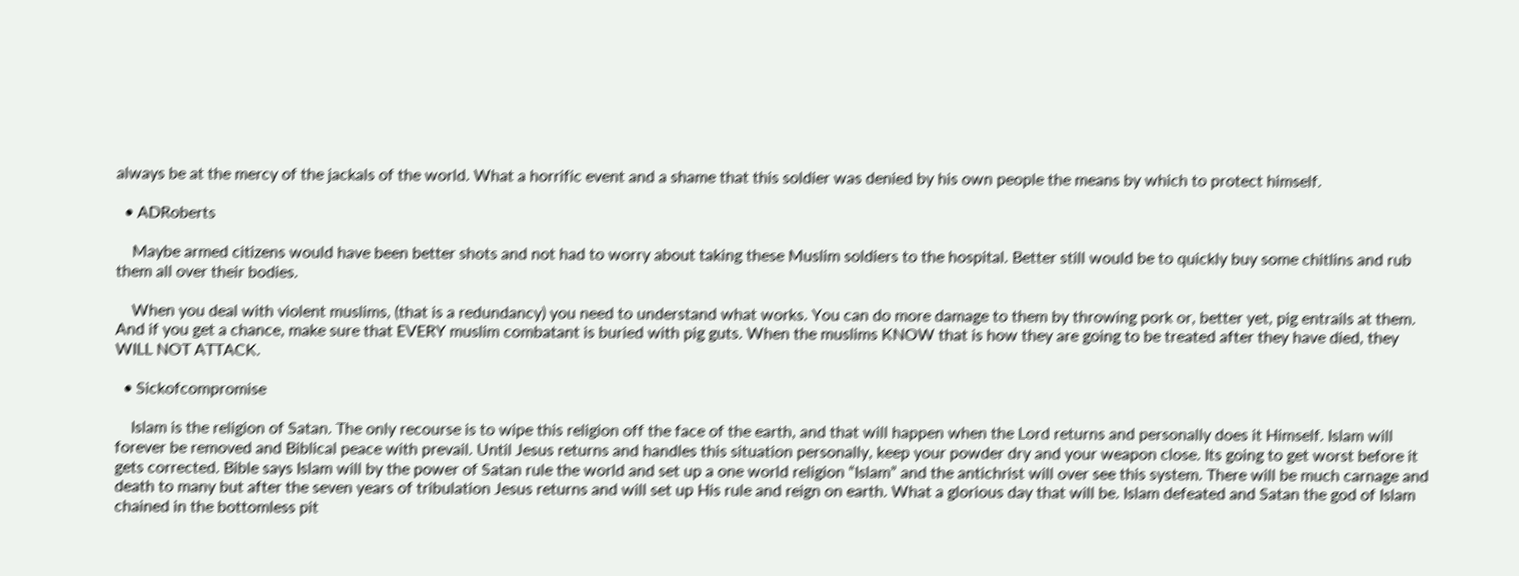always be at the mercy of the jackals of the world. What a horrific event and a shame that this soldier was denied by his own people the means by which to protect himself.

  • ADRoberts

    Maybe armed citizens would have been better shots and not had to worry about taking these Muslim soldiers to the hospital. Better still would be to quickly buy some chitlins and rub them all over their bodies.

    When you deal with violent muslims, (that is a redundancy) you need to understand what works. You can do more damage to them by throwing pork or, better yet, pig entrails at them. And if you get a chance, make sure that EVERY muslim combatant is buried with pig guts. When the muslims KNOW that is how they are going to be treated after they have died, they WILL NOT ATTACK.

  • Sickofcompromise

    Islam is the religion of Satan. The only recourse is to wipe this religion off the face of the earth, and that will happen when the Lord returns and personally does it Himself. Islam will forever be removed and Biblical peace with prevail. Until Jesus returns and handles this situation personally, keep your powder dry and your weapon close. Its going to get worst before it gets corrected. Bible says Islam will by the power of Satan rule the world and set up a one world religion “Islam” and the antichrist will over see this system. There will be much carnage and death to many but after the seven years of tribulation Jesus returns and will set up His rule and reign on earth. What a glorious day that will be. Islam defeated and Satan the god of Islam chained in the bottomless pit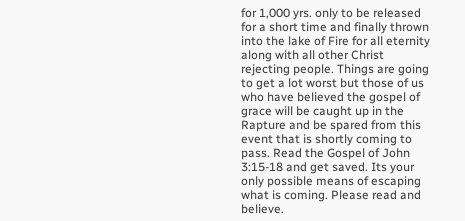for 1,000 yrs. only to be released for a short time and finally thrown into the lake of Fire for all eternity along with all other Christ rejecting people. Things are going to get a lot worst but those of us who have believed the gospel of grace will be caught up in the Rapture and be spared from this event that is shortly coming to pass. Read the Gospel of John 3:15-18 and get saved. Its your only possible means of escaping what is coming. Please read and believe.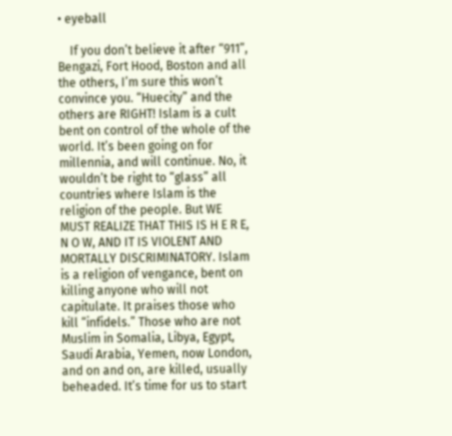• eyeball

    If you don’t believe it after “911”, Bengazi, Fort Hood, Boston and all the others, I’m sure this won’t convince you. “Huecity” and the others are RIGHT! Islam is a cult bent on control of the whole of the world. It’s been going on for millennia, and will continue. No, it wouldn’t be right to “glass” all countries where Islam is the religion of the people. But WE MUST REALIZE THAT THIS IS H E R E, N O W, AND IT IS VIOLENT AND MORTALLY DISCRIMINATORY. Islam is a religion of vengance, bent on killing anyone who will not capitulate. It praises those who kill “infidels.” Those who are not Muslim in Somalia, Libya, Egypt, Saudi Arabia, Yemen, now London, and on and on, are killed, usually beheaded. It’s time for us to start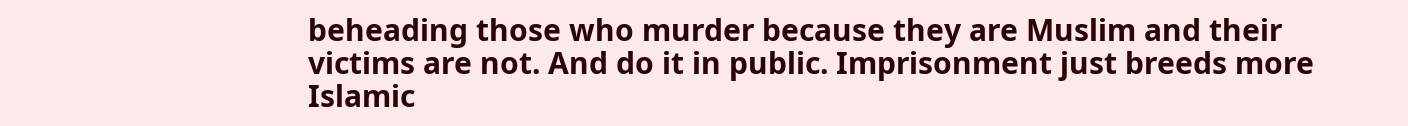beheading those who murder because they are Muslim and their victims are not. And do it in public. Imprisonment just breeds more Islamic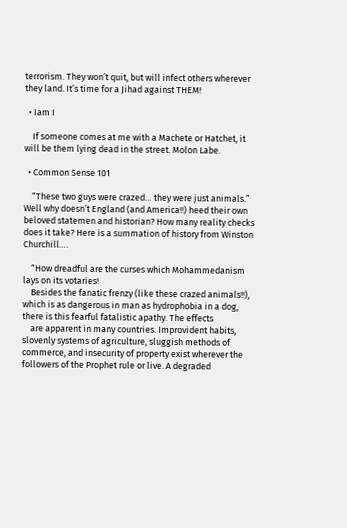terrorism. They won’t quit, but will infect others wherever they land. It’s time for a Jihad against THEM!

  • Iam I

    If someone comes at me with a Machete or Hatchet, it will be them lying dead in the street. Molon Labe.

  • Common Sense 101

    “These two guys were crazed… they were just animals.” Well why doesn’t England (and America!!) heed their own beloved statemen and historian? How many reality checks does it take? Here is a summation of history from Winston Churchill….

    “How dreadful are the curses which Mohammedanism lays on its votaries!
    Besides the fanatic frenzy (like these crazed animals!!), which is as dangerous in man as hydrophobia in a dog, there is this fearful fatalistic apathy. The effects
    are apparent in many countries. Improvident habits, slovenly systems of agriculture, sluggish methods of commerce, and insecurity of property exist wherever the followers of the Prophet rule or live. A degraded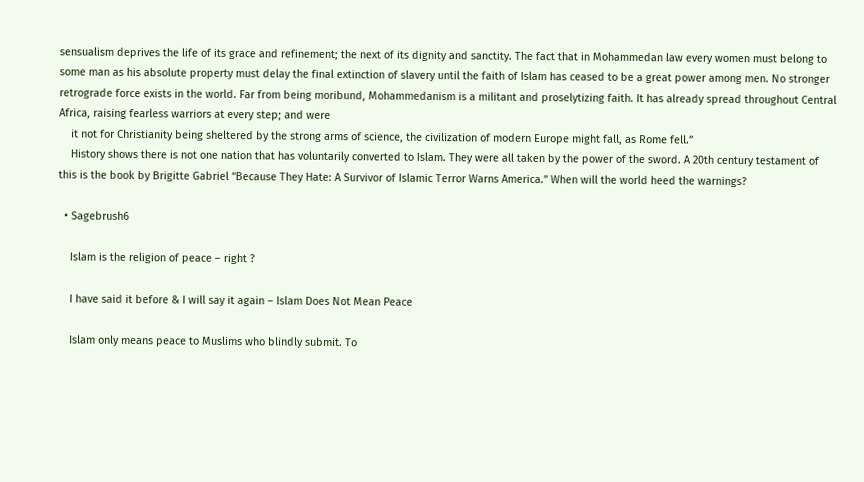sensualism deprives the life of its grace and refinement; the next of its dignity and sanctity. The fact that in Mohammedan law every women must belong to some man as his absolute property must delay the final extinction of slavery until the faith of Islam has ceased to be a great power among men. No stronger retrograde force exists in the world. Far from being moribund, Mohammedanism is a militant and proselytizing faith. It has already spread throughout Central Africa, raising fearless warriors at every step; and were
    it not for Christianity being sheltered by the strong arms of science, the civilization of modern Europe might fall, as Rome fell.”
    History shows there is not one nation that has voluntarily converted to Islam. They were all taken by the power of the sword. A 20th century testament of this is the book by Brigitte Gabriel “Because They Hate: A Survivor of Islamic Terror Warns America.” When will the world heed the warnings?

  • Sagebrush6

    Islam is the religion of peace – right ?

    I have said it before & I will say it again – Islam Does Not Mean Peace

    Islam only means peace to Muslims who blindly submit. To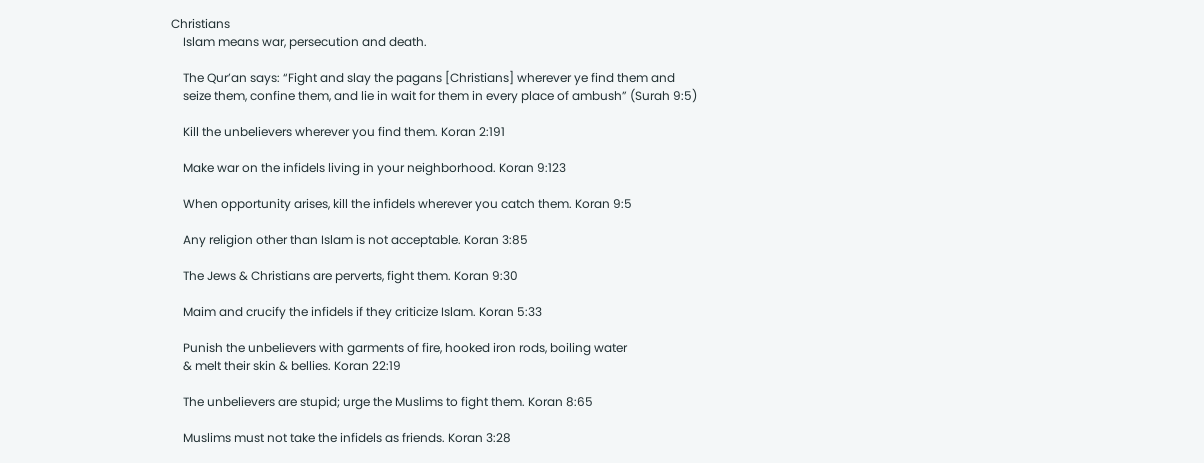Christians
    Islam means war, persecution and death.

    The Qur’an says: “Fight and slay the pagans [Christians] wherever ye find them and
    seize them, confine them, and lie in wait for them in every place of ambush” (Surah 9:5)

    Kill the unbelievers wherever you find them. Koran 2:191

    Make war on the infidels living in your neighborhood. Koran 9:123

    When opportunity arises, kill the infidels wherever you catch them. Koran 9:5

    Any religion other than Islam is not acceptable. Koran 3:85

    The Jews & Christians are perverts, fight them. Koran 9:30

    Maim and crucify the infidels if they criticize Islam. Koran 5:33

    Punish the unbelievers with garments of fire, hooked iron rods, boiling water
    & melt their skin & bellies. Koran 22:19

    The unbelievers are stupid; urge the Muslims to fight them. Koran 8:65

    Muslims must not take the infidels as friends. Koran 3:28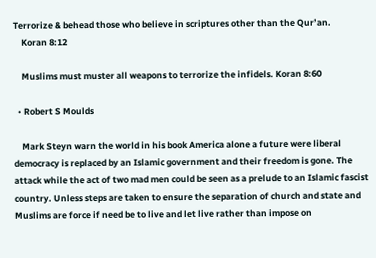Terrorize & behead those who believe in scriptures other than the Qur’an.
    Koran 8:12

    Muslims must muster all weapons to terrorize the infidels. Koran 8:60

  • Robert S Moulds

    Mark Steyn warn the world in his book America alone a future were liberal democracy is replaced by an Islamic government and their freedom is gone. The attack while the act of two mad men could be seen as a prelude to an Islamic fascist country. Unless steps are taken to ensure the separation of church and state and Muslims are force if need be to live and let live rather than impose on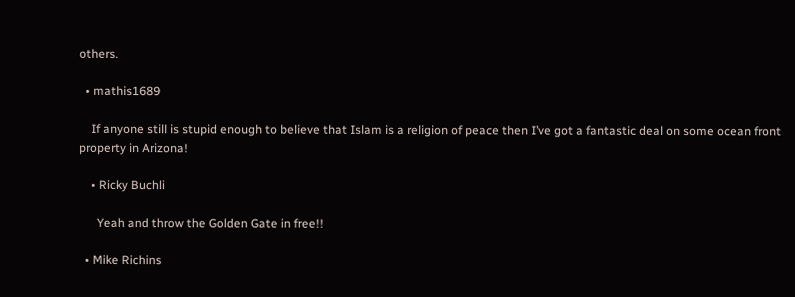others.

  • mathis1689

    If anyone still is stupid enough to believe that Islam is a religion of peace then I’ve got a fantastic deal on some ocean front property in Arizona!

    • Ricky Buchli

      Yeah and throw the Golden Gate in free!!

  • Mike Richins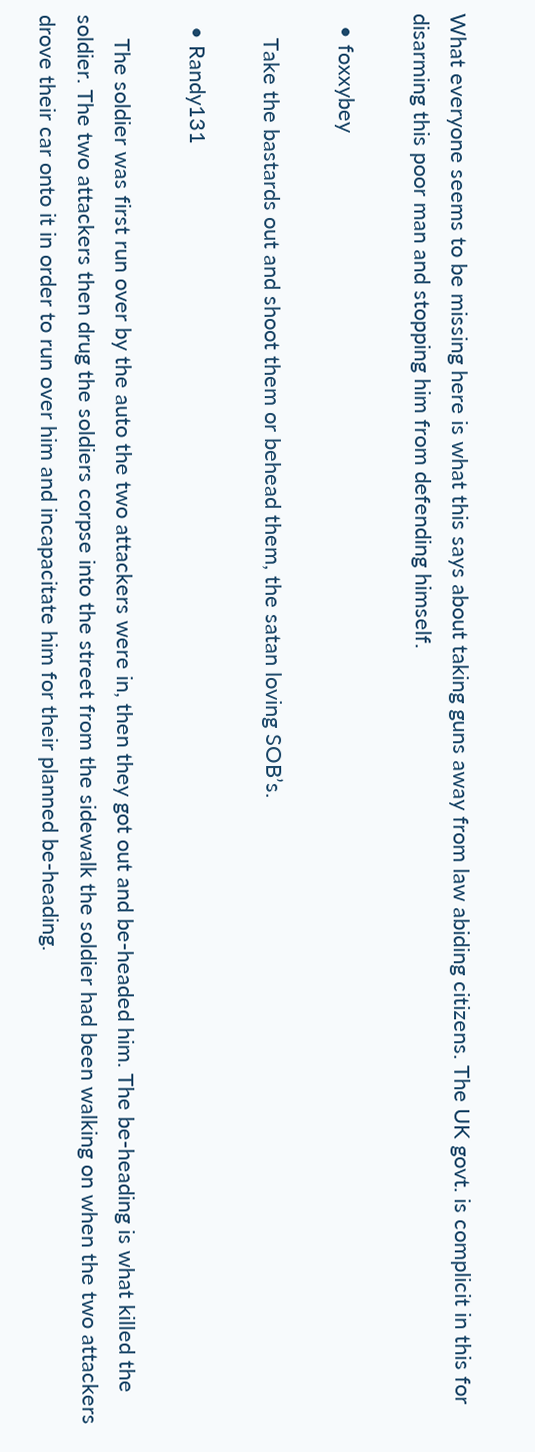What everyone seems to be missing here is what this says about taking guns away from law abiding citizens. The UK govt. is complicit in this for disarming this poor man and stopping him from defending himself.

  • foxxybey

    Take the bastards out and shoot them or behead them, the satan loving SOB’s.

  • Randy131

    The soldier was first run over by the auto the two attackers were in, then they got out and be-headed him. The be-heading is what killed the soldier. The two attackers then drug the soldiers corpse into the street from the sidewalk the soldier had been walking on when the two attackers drove their car onto it in order to run over him and incapacitate him for their planned be-heading.